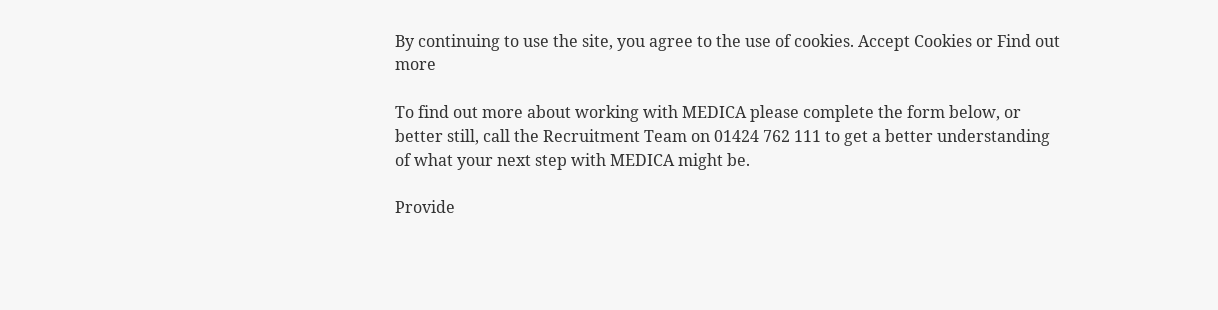By continuing to use the site, you agree to the use of cookies. Accept Cookies or Find out more

To find out more about working with MEDICA please complete the form below, or better still, call the Recruitment Team on 01424 762 111 to get a better understanding of what your next step with MEDICA might be.

Provide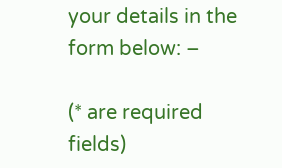your details in the form below: –

(* are required fields)